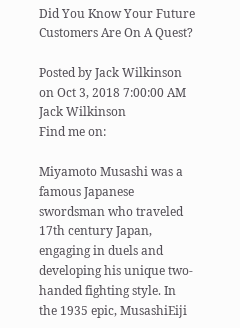Did You Know Your Future Customers Are On A Quest?

Posted by Jack Wilkinson on Oct 3, 2018 7:00:00 AM
Jack Wilkinson
Find me on:

Miyamoto Musashi was a famous Japanese swordsman who traveled 17th century Japan, engaging in duels and developing his unique two-handed fighting style. In the 1935 epic, MusashiEiji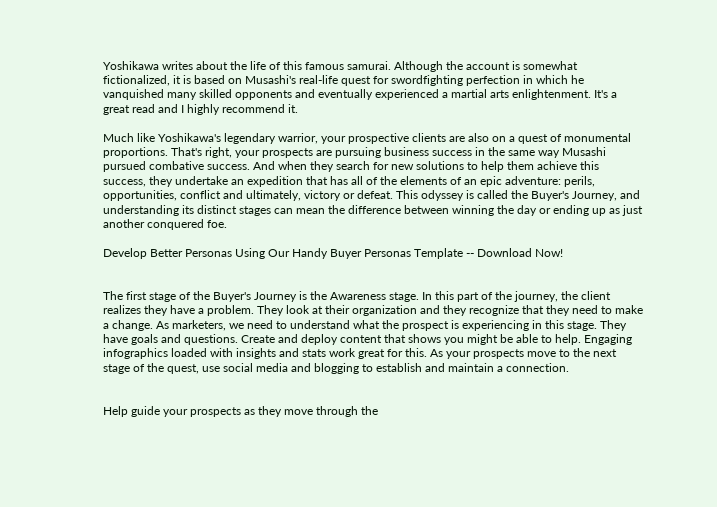Yoshikawa writes about the life of this famous samurai. Although the account is somewhat fictionalized, it is based on Musashi's real-life quest for swordfighting perfection in which he vanquished many skilled opponents and eventually experienced a martial arts enlightenment. It's a great read and I highly recommend it.

Much like Yoshikawa's legendary warrior, your prospective clients are also on a quest of monumental proportions. That's right, your prospects are pursuing business success in the same way Musashi pursued combative success. And when they search for new solutions to help them achieve this success, they undertake an expedition that has all of the elements of an epic adventure: perils, opportunities, conflict and ultimately, victory or defeat. This odyssey is called the Buyer's Journey, and understanding its distinct stages can mean the difference between winning the day or ending up as just another conquered foe.

Develop Better Personas Using Our Handy Buyer Personas Template -- Download Now!


The first stage of the Buyer's Journey is the Awareness stage. In this part of the journey, the client realizes they have a problem. They look at their organization and they recognize that they need to make a change. As marketers, we need to understand what the prospect is experiencing in this stage. They have goals and questions. Create and deploy content that shows you might be able to help. Engaging infographics loaded with insights and stats work great for this. As your prospects move to the next stage of the quest, use social media and blogging to establish and maintain a connection.


Help guide your prospects as they move through the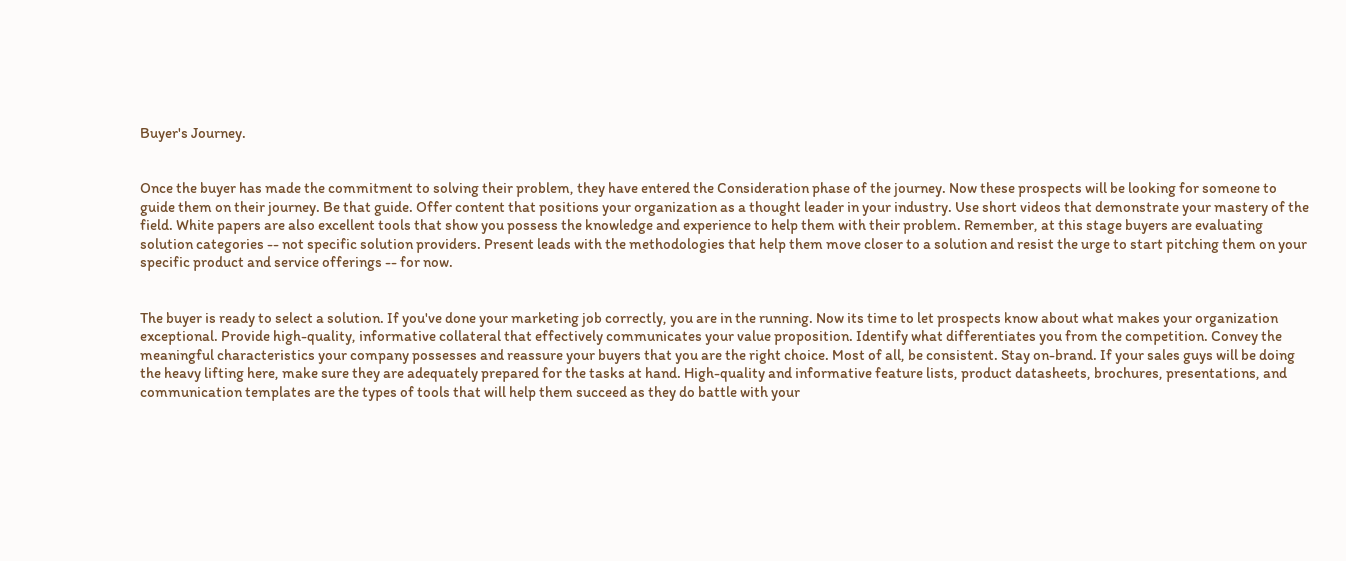Buyer's Journey.


Once the buyer has made the commitment to solving their problem, they have entered the Consideration phase of the journey. Now these prospects will be looking for someone to guide them on their journey. Be that guide. Offer content that positions your organization as a thought leader in your industry. Use short videos that demonstrate your mastery of the field. White papers are also excellent tools that show you possess the knowledge and experience to help them with their problem. Remember, at this stage buyers are evaluating solution categories -- not specific solution providers. Present leads with the methodologies that help them move closer to a solution and resist the urge to start pitching them on your specific product and service offerings -- for now.


The buyer is ready to select a solution. If you've done your marketing job correctly, you are in the running. Now its time to let prospects know about what makes your organization exceptional. Provide high-quality, informative collateral that effectively communicates your value proposition. Identify what differentiates you from the competition. Convey the meaningful characteristics your company possesses and reassure your buyers that you are the right choice. Most of all, be consistent. Stay on-brand. If your sales guys will be doing the heavy lifting here, make sure they are adequately prepared for the tasks at hand. High-quality and informative feature lists, product datasheets, brochures, presentations, and communication templates are the types of tools that will help them succeed as they do battle with your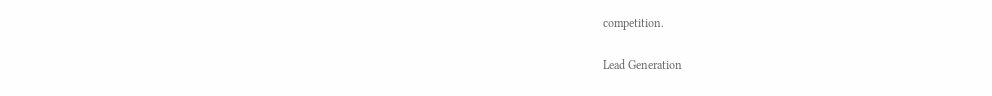competition.

Lead Generation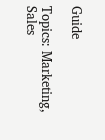Guide

Topics: Marketing, Sales